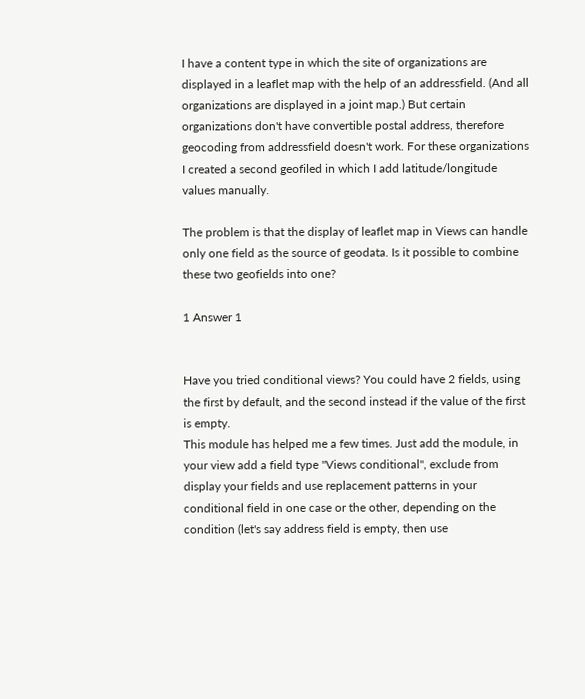I have a content type in which the site of organizations are displayed in a leaflet map with the help of an addressfield. (And all organizations are displayed in a joint map.) But certain organizations don't have convertible postal address, therefore geocoding from addressfield doesn't work. For these organizations I created a second geofiled in which I add latitude/longitude values manually.

The problem is that the display of leaflet map in Views can handle only one field as the source of geodata. Is it possible to combine these two geofields into one?

1 Answer 1


Have you tried conditional views? You could have 2 fields, using the first by default, and the second instead if the value of the first is empty.
This module has helped me a few times. Just add the module, in your view add a field type "Views conditional", exclude from display your fields and use replacement patterns in your conditional field in one case or the other, depending on the condition (let's say address field is empty, then use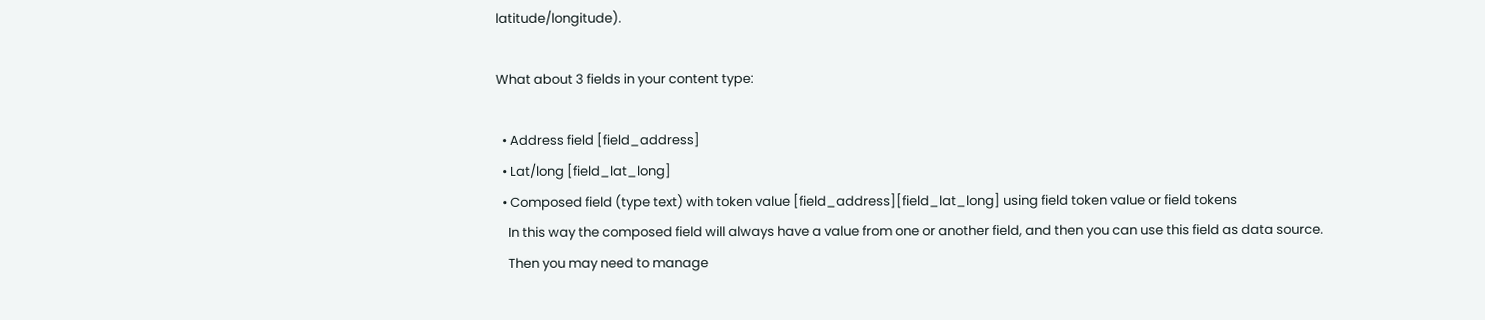latitude/longitude).

What about 3 fields in your content type:

  • Address field [field_address]
  • Lat/long [field_lat_long]
  • Composed field (type text) with token value [field_address][field_lat_long] using field token value or field tokens
    In this way the composed field will always have a value from one or another field, and then you can use this field as data source.
    Then you may need to manage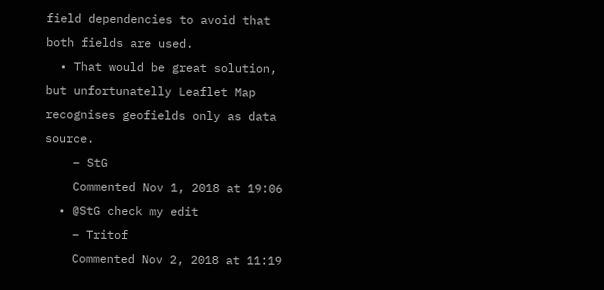field dependencies to avoid that both fields are used.
  • That would be great solution, but unfortunatelly Leaflet Map recognises geofields only as data source.
    – StG
    Commented Nov 1, 2018 at 19:06
  • @StG check my edit
    – Tritof
    Commented Nov 2, 2018 at 11:19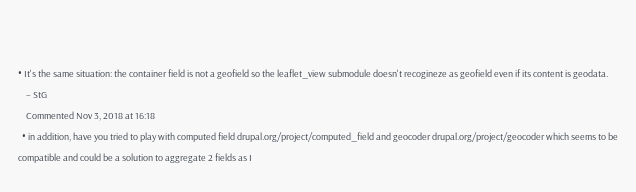• It's the same situation: the container field is not a geofield so the leaflet_view submodule doesn't recogineze as geofield even if its content is geodata.
    – StG
    Commented Nov 3, 2018 at 16:18
  • in addition, have you tried to play with computed field drupal.org/project/computed_field and geocoder drupal.org/project/geocoder which seems to be compatible and could be a solution to aggregate 2 fields as I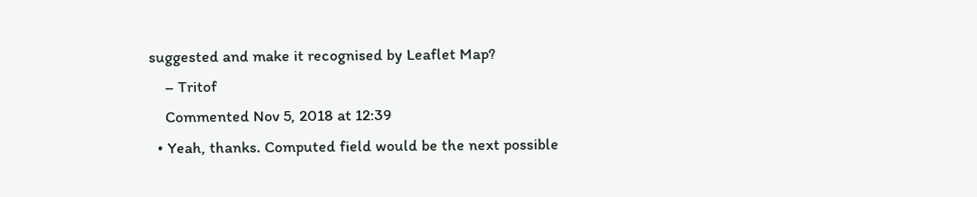suggested and make it recognised by Leaflet Map?
    – Tritof
    Commented Nov 5, 2018 at 12:39
  • Yeah, thanks. Computed field would be the next possible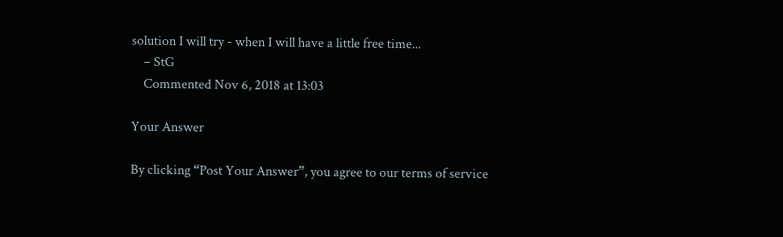solution I will try - when I will have a little free time...
    – StG
    Commented Nov 6, 2018 at 13:03

Your Answer

By clicking “Post Your Answer”, you agree to our terms of service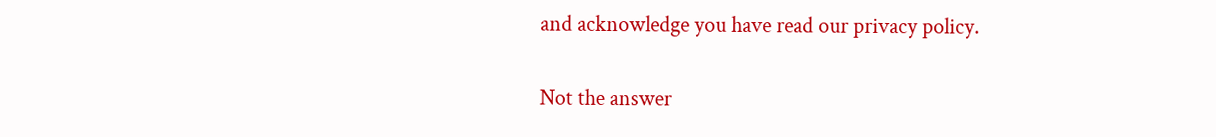and acknowledge you have read our privacy policy.

Not the answer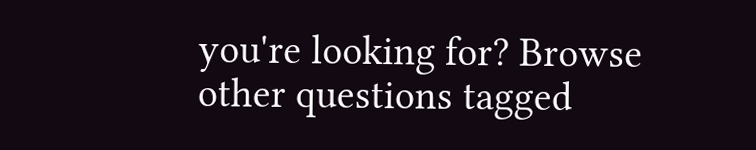you're looking for? Browse other questions tagged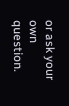or ask your own question.